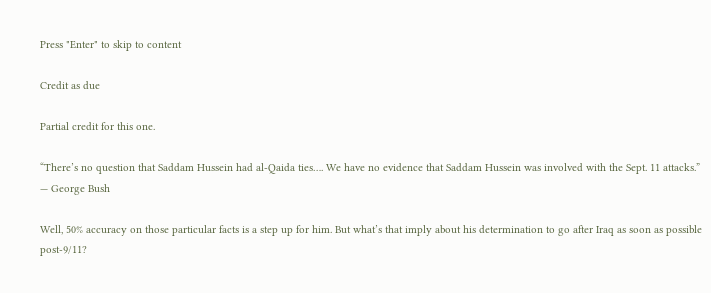Press "Enter" to skip to content

Credit as due

Partial credit for this one.

“There’s no question that Saddam Hussein had al-Qaida ties…. We have no evidence that Saddam Hussein was involved with the Sept. 11 attacks.”
— George Bush

Well, 50% accuracy on those particular facts is a step up for him. But what’s that imply about his determination to go after Iraq as soon as possible post-9/11?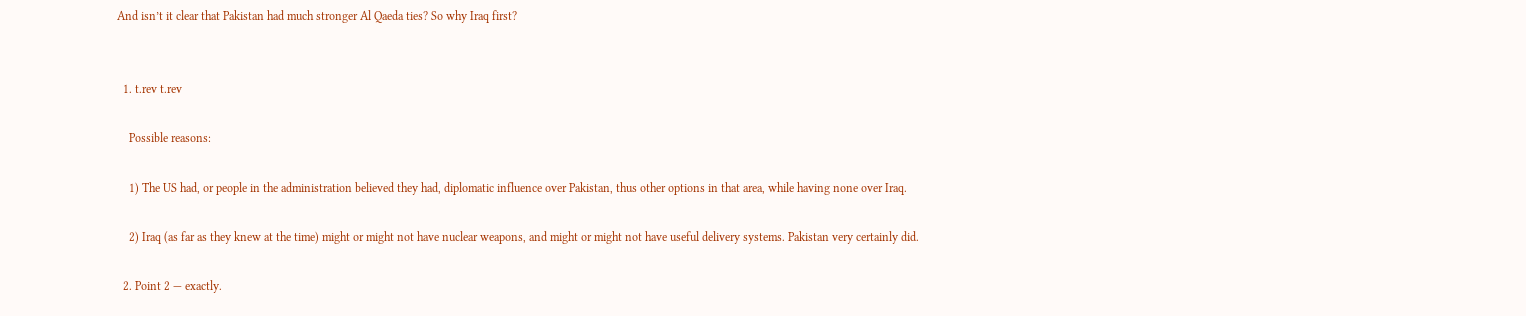And isn’t it clear that Pakistan had much stronger Al Qaeda ties? So why Iraq first?


  1. t.rev t.rev

    Possible reasons:

    1) The US had, or people in the administration believed they had, diplomatic influence over Pakistan, thus other options in that area, while having none over Iraq.

    2) Iraq (as far as they knew at the time) might or might not have nuclear weapons, and might or might not have useful delivery systems. Pakistan very certainly did.

  2. Point 2 — exactly.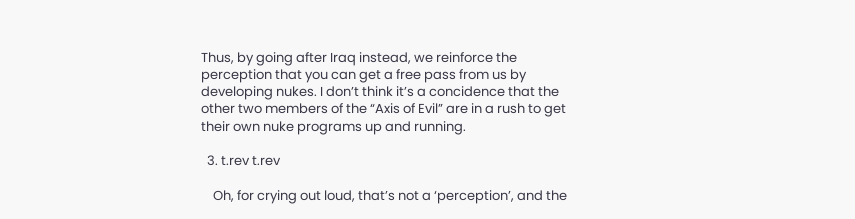Thus, by going after Iraq instead, we reinforce the perception that you can get a free pass from us by developing nukes. I don’t think it’s a concidence that the other two members of the “Axis of Evil” are in a rush to get their own nuke programs up and running.

  3. t.rev t.rev

    Oh, for crying out loud, that’s not a ‘perception’, and the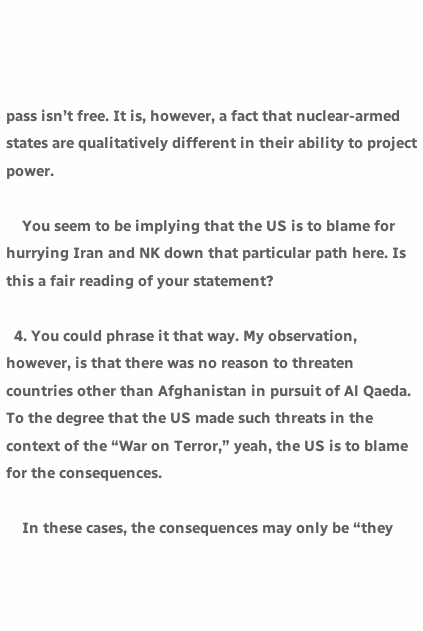pass isn’t free. It is, however, a fact that nuclear-armed states are qualitatively different in their ability to project power.

    You seem to be implying that the US is to blame for hurrying Iran and NK down that particular path here. Is this a fair reading of your statement?

  4. You could phrase it that way. My observation, however, is that there was no reason to threaten countries other than Afghanistan in pursuit of Al Qaeda. To the degree that the US made such threats in the context of the “War on Terror,” yeah, the US is to blame for the consequences.

    In these cases, the consequences may only be “they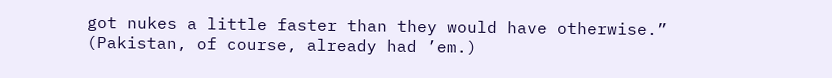got nukes a little faster than they would have otherwise.” (Pakistan, of course, already had ’em.)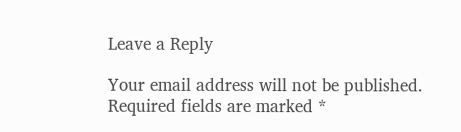Leave a Reply

Your email address will not be published. Required fields are marked *